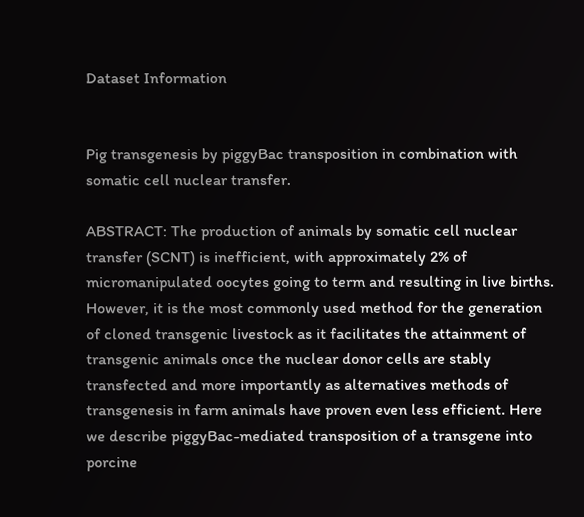Dataset Information


Pig transgenesis by piggyBac transposition in combination with somatic cell nuclear transfer.

ABSTRACT: The production of animals by somatic cell nuclear transfer (SCNT) is inefficient, with approximately 2% of micromanipulated oocytes going to term and resulting in live births. However, it is the most commonly used method for the generation of cloned transgenic livestock as it facilitates the attainment of transgenic animals once the nuclear donor cells are stably transfected and more importantly as alternatives methods of transgenesis in farm animals have proven even less efficient. Here we describe piggyBac-mediated transposition of a transgene into porcine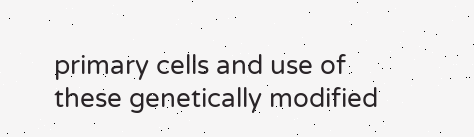primary cells and use of these genetically modified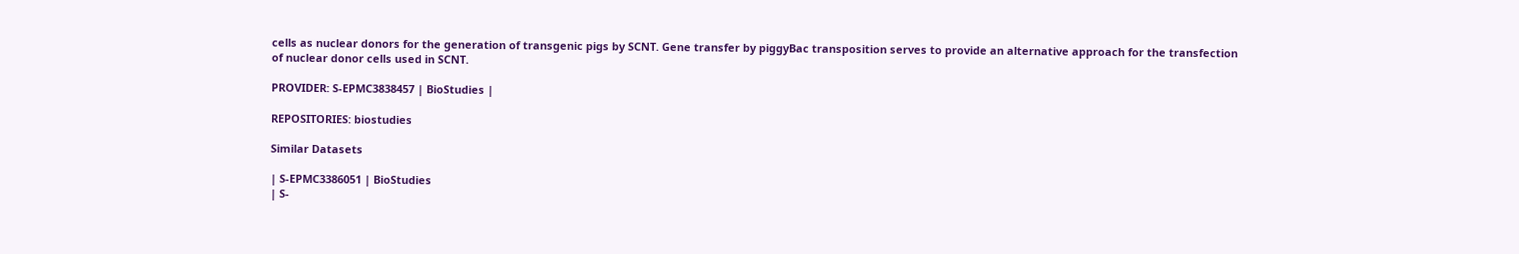cells as nuclear donors for the generation of transgenic pigs by SCNT. Gene transfer by piggyBac transposition serves to provide an alternative approach for the transfection of nuclear donor cells used in SCNT.

PROVIDER: S-EPMC3838457 | BioStudies |

REPOSITORIES: biostudies

Similar Datasets

| S-EPMC3386051 | BioStudies
| S-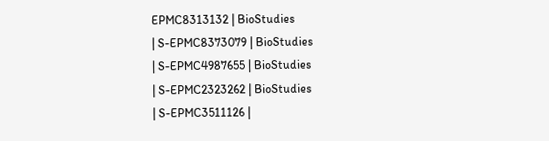EPMC8313132 | BioStudies
| S-EPMC8373079 | BioStudies
| S-EPMC4987655 | BioStudies
| S-EPMC2323262 | BioStudies
| S-EPMC3511126 |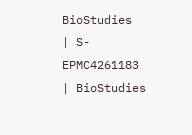BioStudies
| S-EPMC4261183 | BioStudies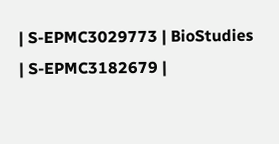| S-EPMC3029773 | BioStudies
| S-EPMC3182679 |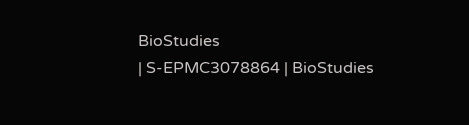BioStudies
| S-EPMC3078864 | BioStudies